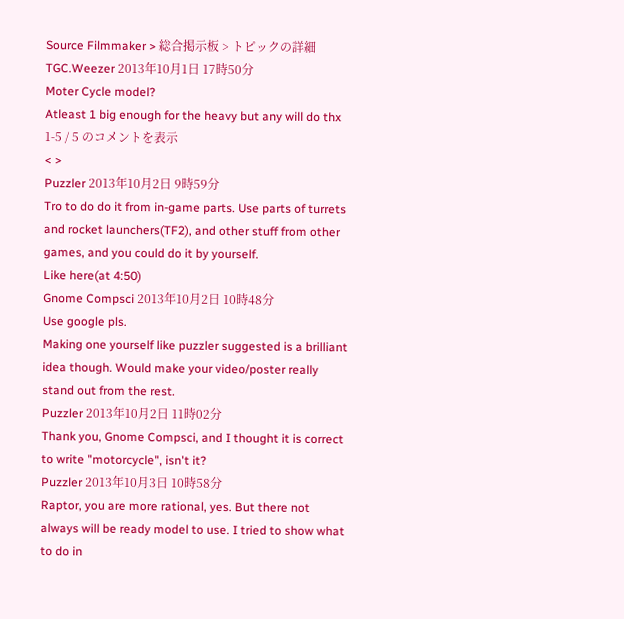Source Filmmaker > 総合掲示板 > トピックの詳細
TGC.Weezer 2013年10月1日 17時50分
Moter Cycle model?
Atleast 1 big enough for the heavy but any will do thx
1-5 / 5 のコメントを表示
< >
Puzzler 2013年10月2日 9時59分
Tro to do do it from in-game parts. Use parts of turrets and rocket launchers(TF2), and other stuff from other games, and you could do it by yourself.
Like here(at 4:50)
Gnome Compsci 2013年10月2日 10時48分
Use google pls.
Making one yourself like puzzler suggested is a brilliant idea though. Would make your video/poster really stand out from the rest.
Puzzler 2013年10月2日 11時02分
Thank you, Gnome Compsci, and I thought it is correct to write "motorcycle", isn't it?
Puzzler 2013年10月3日 10時58分
Raptor, you are more rational, yes. But there not always will be ready model to use. I tried to show what to do in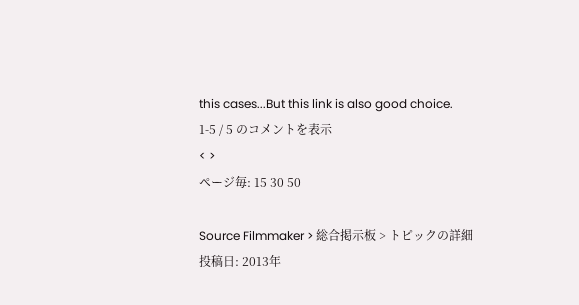this cases...But this link is also good choice.
1-5 / 5 のコメントを表示
< >
ページ毎: 15 30 50

Source Filmmaker > 総合掲示板 > トピックの詳細
投稿日: 2013年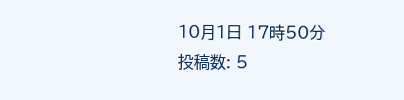10月1日 17時50分
投稿数: 5